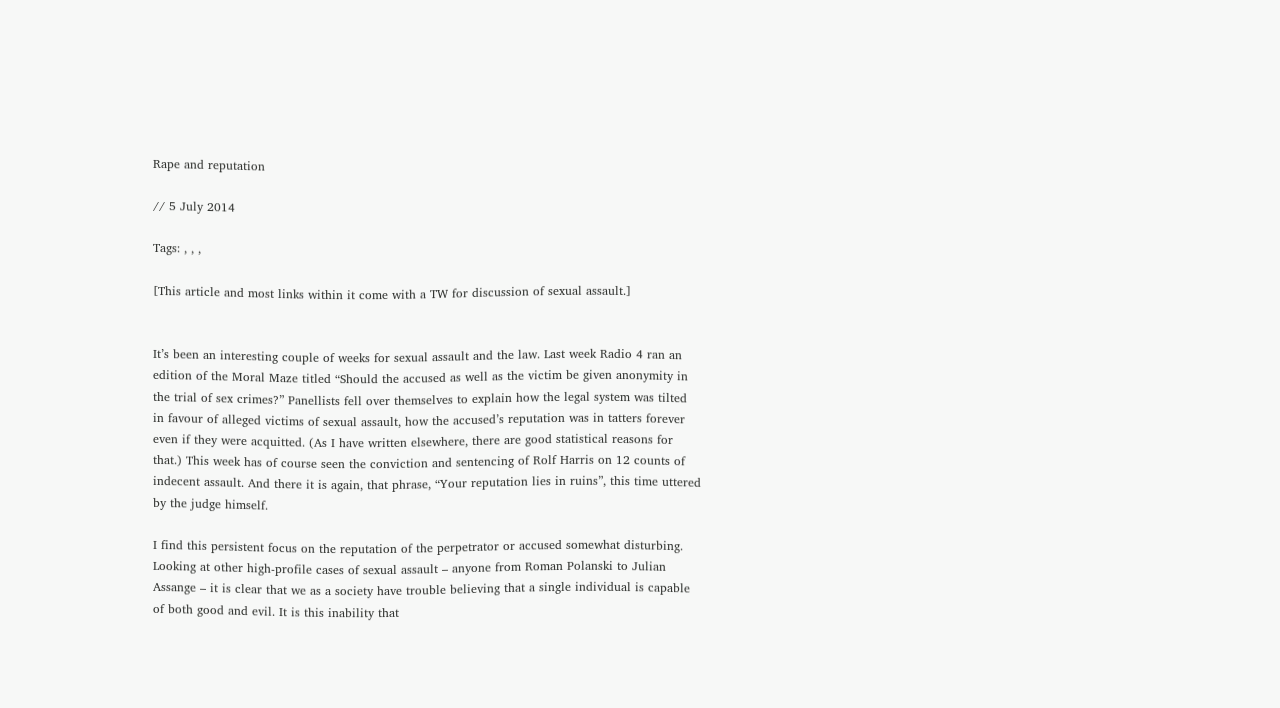Rape and reputation

// 5 July 2014

Tags: , , ,

[This article and most links within it come with a TW for discussion of sexual assault.]


It’s been an interesting couple of weeks for sexual assault and the law. Last week Radio 4 ran an edition of the Moral Maze titled “Should the accused as well as the victim be given anonymity in the trial of sex crimes?” Panellists fell over themselves to explain how the legal system was tilted in favour of alleged victims of sexual assault, how the accused’s reputation was in tatters forever even if they were acquitted. (As I have written elsewhere, there are good statistical reasons for that.) This week has of course seen the conviction and sentencing of Rolf Harris on 12 counts of indecent assault. And there it is again, that phrase, “Your reputation lies in ruins”, this time uttered by the judge himself.

I find this persistent focus on the reputation of the perpetrator or accused somewhat disturbing. Looking at other high-profile cases of sexual assault – anyone from Roman Polanski to Julian Assange – it is clear that we as a society have trouble believing that a single individual is capable of both good and evil. It is this inability that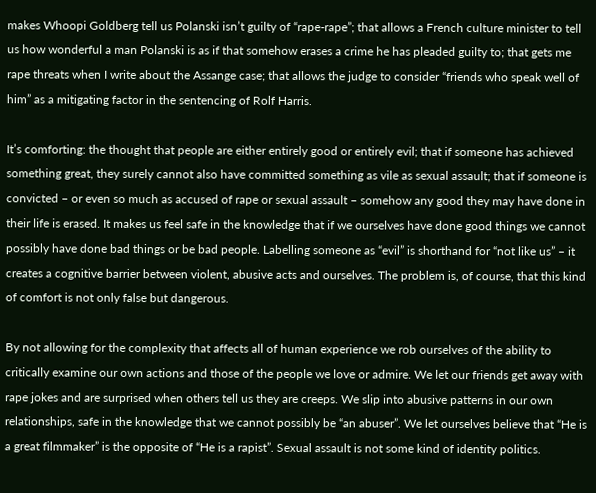makes Whoopi Goldberg tell us Polanski isn’t guilty of “rape-rape”; that allows a French culture minister to tell us how wonderful a man Polanski is as if that somehow erases a crime he has pleaded guilty to; that gets me rape threats when I write about the Assange case; that allows the judge to consider “friends who speak well of him” as a mitigating factor in the sentencing of Rolf Harris.

It’s comforting: the thought that people are either entirely good or entirely evil; that if someone has achieved something great, they surely cannot also have committed something as vile as sexual assault; that if someone is convicted – or even so much as accused of rape or sexual assault – somehow any good they may have done in their life is erased. It makes us feel safe in the knowledge that if we ourselves have done good things we cannot possibly have done bad things or be bad people. Labelling someone as “evil” is shorthand for “not like us” – it creates a cognitive barrier between violent, abusive acts and ourselves. The problem is, of course, that this kind of comfort is not only false but dangerous.

By not allowing for the complexity that affects all of human experience we rob ourselves of the ability to critically examine our own actions and those of the people we love or admire. We let our friends get away with rape jokes and are surprised when others tell us they are creeps. We slip into abusive patterns in our own relationships, safe in the knowledge that we cannot possibly be “an abuser”. We let ourselves believe that “He is a great filmmaker” is the opposite of “He is a rapist”. Sexual assault is not some kind of identity politics.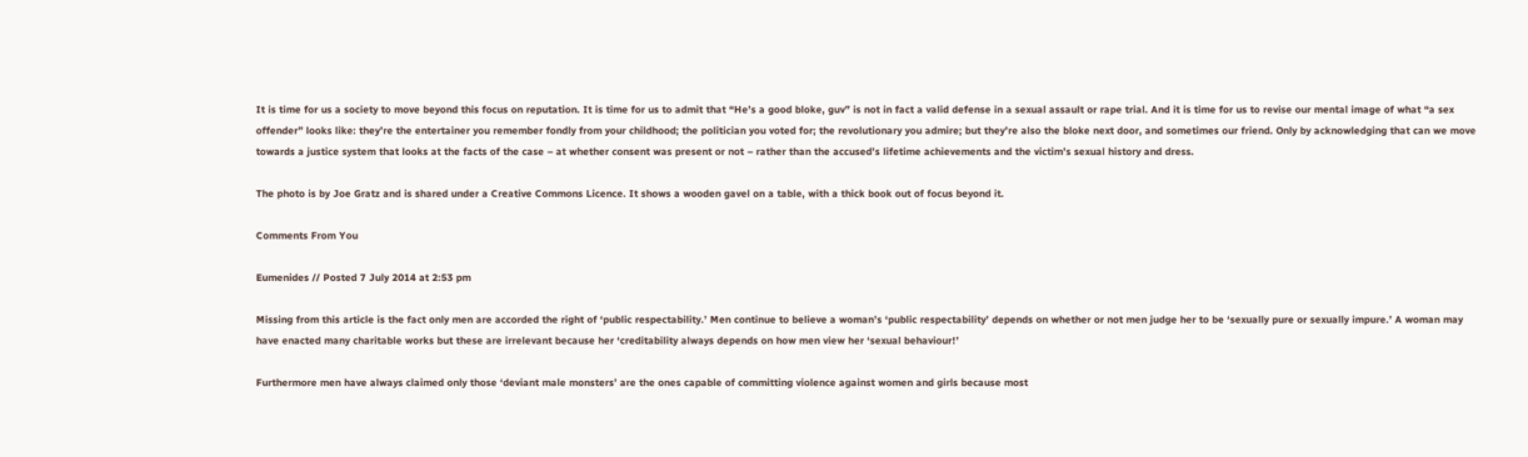It is time for us a society to move beyond this focus on reputation. It is time for us to admit that “He’s a good bloke, guv” is not in fact a valid defense in a sexual assault or rape trial. And it is time for us to revise our mental image of what “a sex offender” looks like: they’re the entertainer you remember fondly from your childhood; the politician you voted for; the revolutionary you admire; but they’re also the bloke next door, and sometimes our friend. Only by acknowledging that can we move towards a justice system that looks at the facts of the case – at whether consent was present or not – rather than the accused’s lifetime achievements and the victim’s sexual history and dress.

The photo is by Joe Gratz and is shared under a Creative Commons Licence. It shows a wooden gavel on a table, with a thick book out of focus beyond it.

Comments From You

Eumenides // Posted 7 July 2014 at 2:53 pm

Missing from this article is the fact only men are accorded the right of ‘public respectability.’ Men continue to believe a woman’s ‘public respectability’ depends on whether or not men judge her to be ‘sexually pure or sexually impure.’ A woman may have enacted many charitable works but these are irrelevant because her ‘creditability always depends on how men view her ‘sexual behaviour!’

Furthermore men have always claimed only those ‘deviant male monsters’ are the ones capable of committing violence against women and girls because most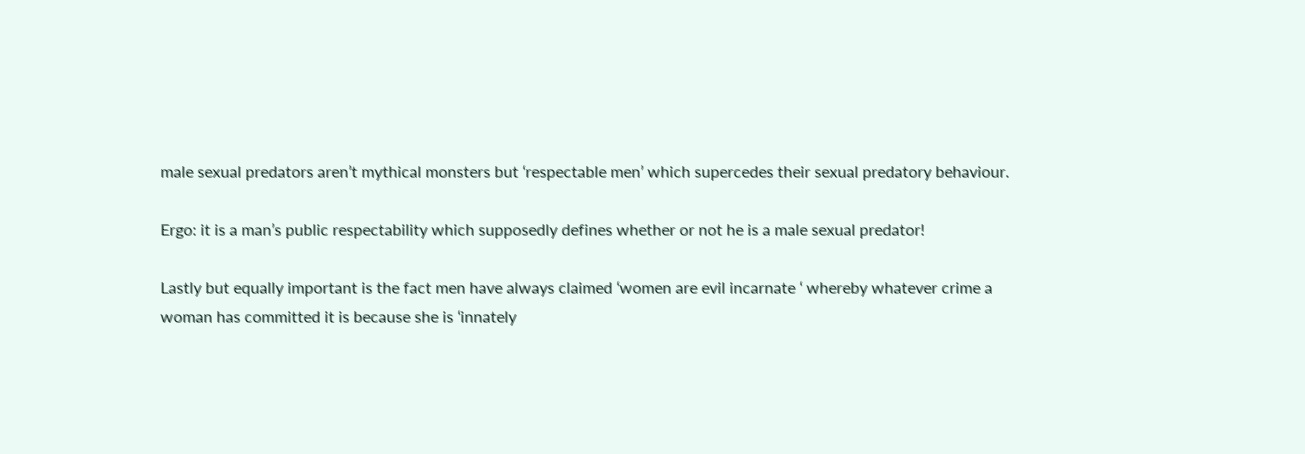male sexual predators aren’t mythical monsters but ‘respectable men’ which supercedes their sexual predatory behaviour.

Ergo: it is a man’s public respectability which supposedly defines whether or not he is a male sexual predator!

Lastly but equally important is the fact men have always claimed ‘women are evil incarnate ‘ whereby whatever crime a woman has committed it is because she is ‘innately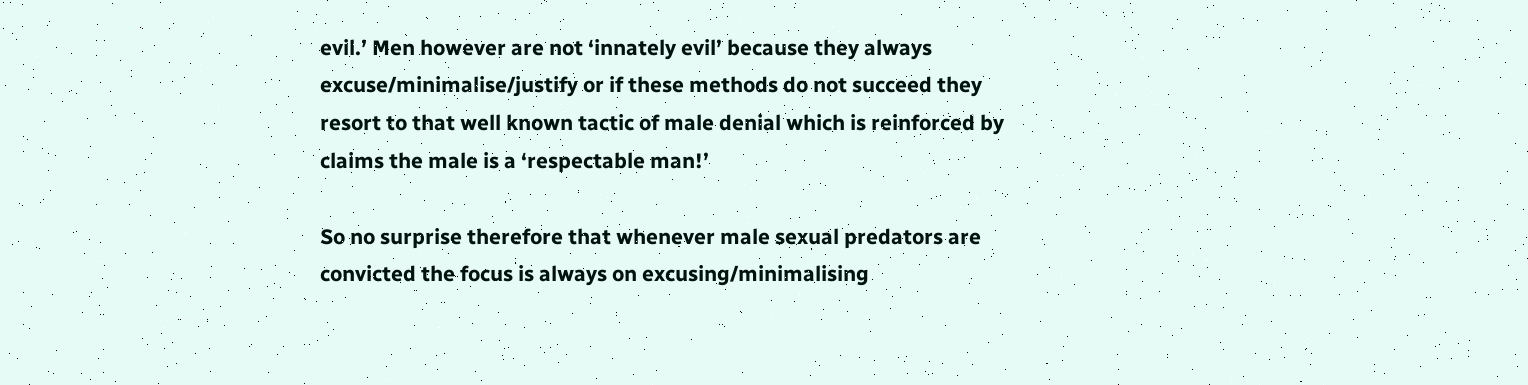evil.’ Men however are not ‘innately evil’ because they always excuse/minimalise/justify or if these methods do not succeed they resort to that well known tactic of male denial which is reinforced by claims the male is a ‘respectable man!’

So no surprise therefore that whenever male sexual predators are convicted the focus is always on excusing/minimalising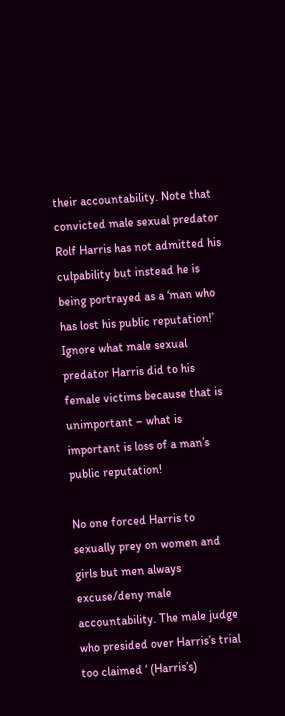their accountability. Note that convicted male sexual predator Rolf Harris has not admitted his culpability but instead he is being portrayed as a ‘man who has lost his public reputation!’ Ignore what male sexual predator Harris did to his female victims because that is unimportant – what is important is loss of a man’s public reputation!

No one forced Harris to sexually prey on women and girls but men always excuse/deny male accountability. The male judge who presided over Harris’s trial too claimed ‘ (Harris’s)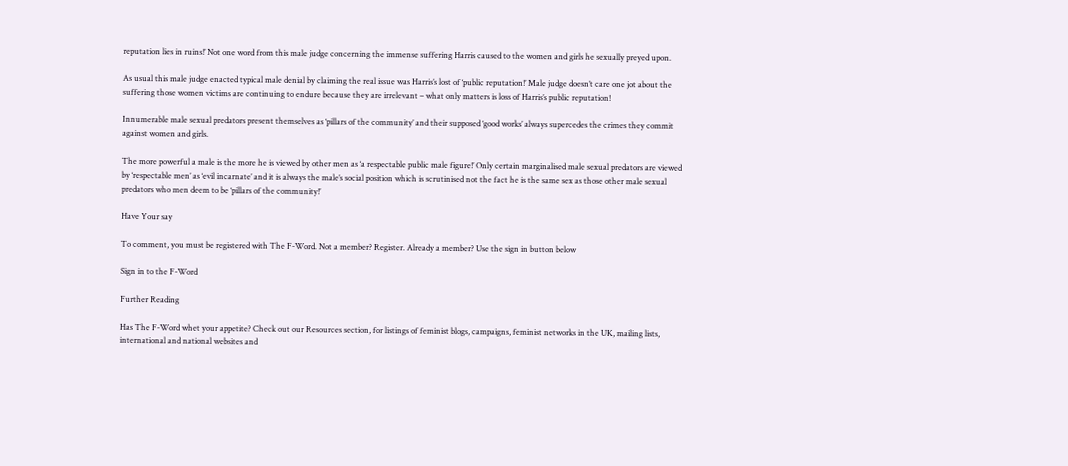reputation lies in ruins!’ Not one word from this male judge concerning the immense suffering Harris caused to the women and girls he sexually preyed upon.

As usual this male judge enacted typical male denial by claiming the real issue was Harris’s lost of ‘public reputation!’ Male judge doesn’t care one jot about the suffering those women victims are continuing to endure because they are irrelevant – what only matters is loss of Harris’s public reputation!

Innumerable male sexual predators present themselves as ‘pillars of the community’ and their supposed ‘good works’ always supercedes the crimes they commit against women and girls.

The more powerful a male is the more he is viewed by other men as ‘a respectable public male figure!’ Only certain marginalised male sexual predators are viewed by ‘respectable men’ as ‘evil incarnate’ and it is always the male’s social position which is scrutinised not the fact he is the same sex as those other male sexual predators who men deem to be ‘pillars of the community!’

Have Your say

To comment, you must be registered with The F-Word. Not a member? Register. Already a member? Use the sign in button below

Sign in to the F-Word

Further Reading

Has The F-Word whet your appetite? Check out our Resources section, for listings of feminist blogs, campaigns, feminist networks in the UK, mailing lists, international and national websites and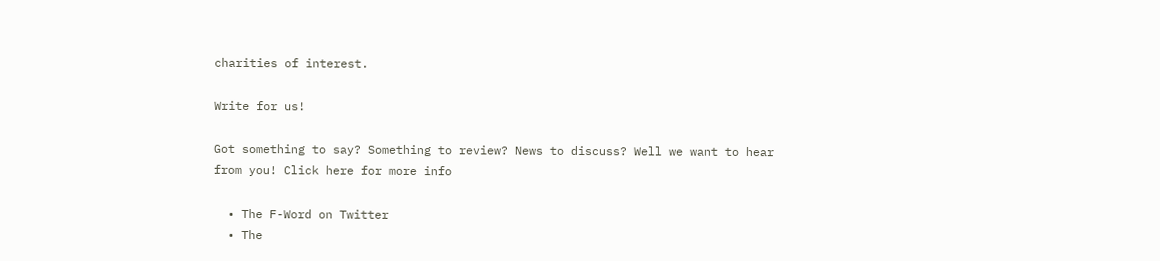charities of interest.

Write for us!

Got something to say? Something to review? News to discuss? Well we want to hear from you! Click here for more info

  • The F-Word on Twitter
  • The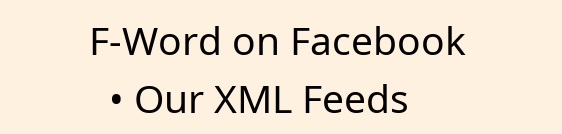F-Word on Facebook
  • Our XML Feeds